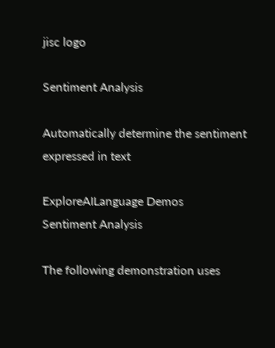jisc logo

Sentiment Analysis

Automatically determine the sentiment expressed in text

ExploreAILanguage Demos
Sentiment Analysis

The following demonstration uses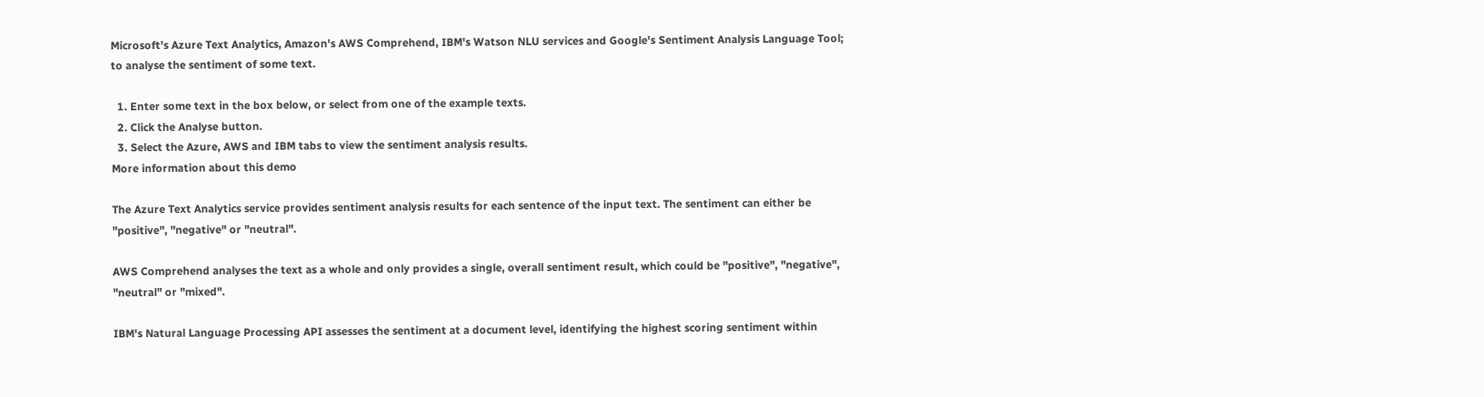Microsoft's Azure Text Analytics, Amazon's AWS Comprehend, IBM's Watson NLU services and Google's Sentiment Analysis Language Tool; to analyse the sentiment of some text.

  1. Enter some text in the box below, or select from one of the example texts.
  2. Click the Analyse button.
  3. Select the Azure, AWS and IBM tabs to view the sentiment analysis results.
More information about this demo

The Azure Text Analytics service provides sentiment analysis results for each sentence of the input text. The sentiment can either be "positive", "negative" or "neutral".

AWS Comprehend analyses the text as a whole and only provides a single, overall sentiment result, which could be "positive", "negative", "neutral" or "mixed".

IBM's Natural Language Processing API assesses the sentiment at a document level, identifying the highest scoring sentiment within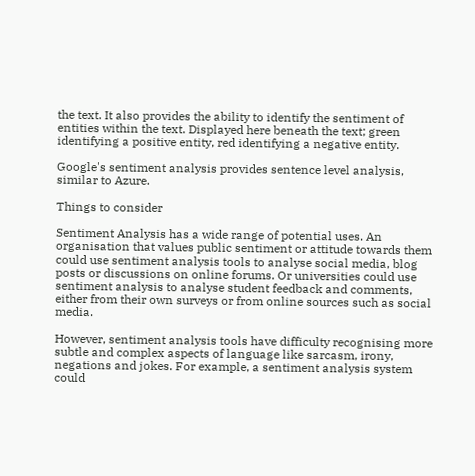the text. It also provides the ability to identify the sentiment of entities within the text. Displayed here beneath the text; green identifying a positive entity, red identifying a negative entity.

Google's sentiment analysis provides sentence level analysis, similar to Azure.

Things to consider

Sentiment Analysis has a wide range of potential uses. An organisation that values public sentiment or attitude towards them could use sentiment analysis tools to analyse social media, blog posts or discussions on online forums. Or universities could use sentiment analysis to analyse student feedback and comments, either from their own surveys or from online sources such as social media.

However, sentiment analysis tools have difficulty recognising more subtle and complex aspects of language like sarcasm, irony, negations and jokes. For example, a sentiment analysis system could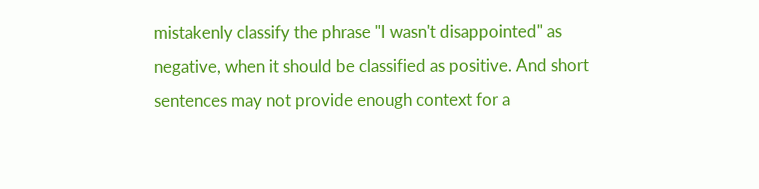mistakenly classify the phrase "I wasn't disappointed" as negative, when it should be classified as positive. And short sentences may not provide enough context for a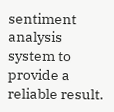sentiment analysis system to provide a reliable result.